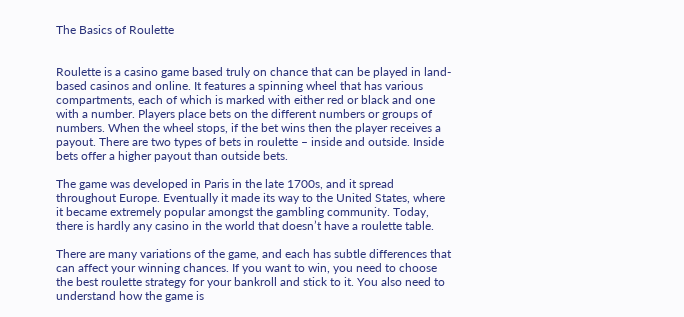The Basics of Roulette


Roulette is a casino game based truly on chance that can be played in land-based casinos and online. It features a spinning wheel that has various compartments, each of which is marked with either red or black and one with a number. Players place bets on the different numbers or groups of numbers. When the wheel stops, if the bet wins then the player receives a payout. There are two types of bets in roulette – inside and outside. Inside bets offer a higher payout than outside bets.

The game was developed in Paris in the late 1700s, and it spread throughout Europe. Eventually it made its way to the United States, where it became extremely popular amongst the gambling community. Today, there is hardly any casino in the world that doesn’t have a roulette table.

There are many variations of the game, and each has subtle differences that can affect your winning chances. If you want to win, you need to choose the best roulette strategy for your bankroll and stick to it. You also need to understand how the game is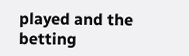played and the betting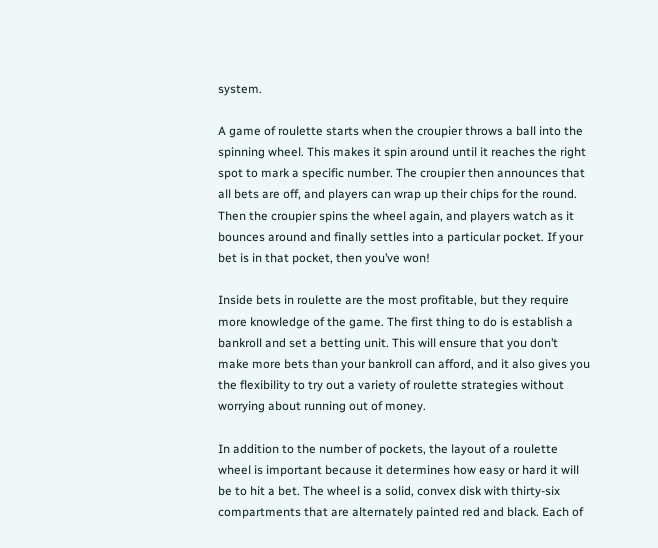system.

A game of roulette starts when the croupier throws a ball into the spinning wheel. This makes it spin around until it reaches the right spot to mark a specific number. The croupier then announces that all bets are off, and players can wrap up their chips for the round. Then the croupier spins the wheel again, and players watch as it bounces around and finally settles into a particular pocket. If your bet is in that pocket, then you’ve won!

Inside bets in roulette are the most profitable, but they require more knowledge of the game. The first thing to do is establish a bankroll and set a betting unit. This will ensure that you don’t make more bets than your bankroll can afford, and it also gives you the flexibility to try out a variety of roulette strategies without worrying about running out of money.

In addition to the number of pockets, the layout of a roulette wheel is important because it determines how easy or hard it will be to hit a bet. The wheel is a solid, convex disk with thirty-six compartments that are alternately painted red and black. Each of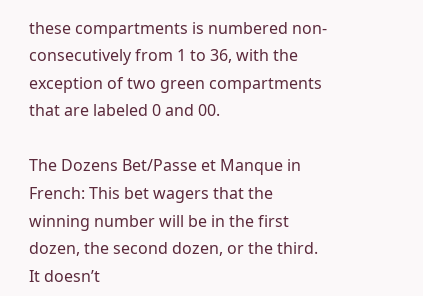these compartments is numbered non-consecutively from 1 to 36, with the exception of two green compartments that are labeled 0 and 00.

The Dozens Bet/Passe et Manque in French: This bet wagers that the winning number will be in the first dozen, the second dozen, or the third. It doesn’t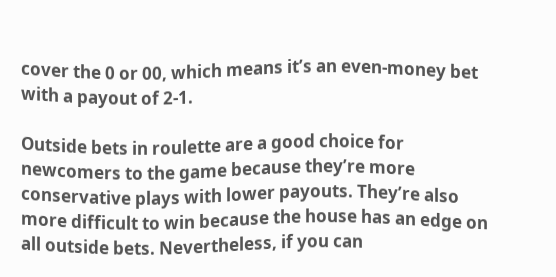cover the 0 or 00, which means it’s an even-money bet with a payout of 2-1.

Outside bets in roulette are a good choice for newcomers to the game because they’re more conservative plays with lower payouts. They’re also more difficult to win because the house has an edge on all outside bets. Nevertheless, if you can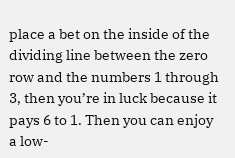place a bet on the inside of the dividing line between the zero row and the numbers 1 through 3, then you’re in luck because it pays 6 to 1. Then you can enjoy a low-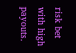risk bet with high payouts.